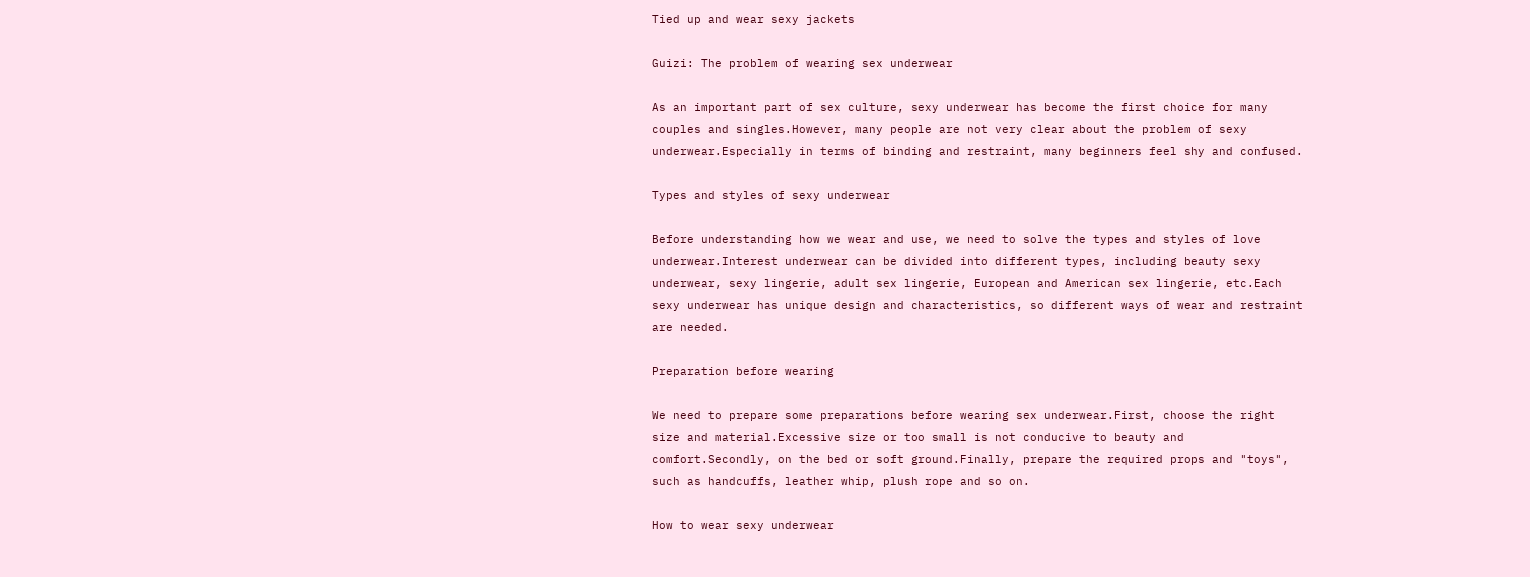Tied up and wear sexy jackets

Guizi: The problem of wearing sex underwear

As an important part of sex culture, sexy underwear has become the first choice for many couples and singles.However, many people are not very clear about the problem of sexy underwear.Especially in terms of binding and restraint, many beginners feel shy and confused.

Types and styles of sexy underwear

Before understanding how we wear and use, we need to solve the types and styles of love underwear.Interest underwear can be divided into different types, including beauty sexy underwear, sexy lingerie, adult sex lingerie, European and American sex lingerie, etc.Each sexy underwear has unique design and characteristics, so different ways of wear and restraint are needed.

Preparation before wearing

We need to prepare some preparations before wearing sex underwear.First, choose the right size and material.Excessive size or too small is not conducive to beauty and comfort.Secondly, on the bed or soft ground.Finally, prepare the required props and "toys", such as handcuffs, leather whip, plush rope and so on.

How to wear sexy underwear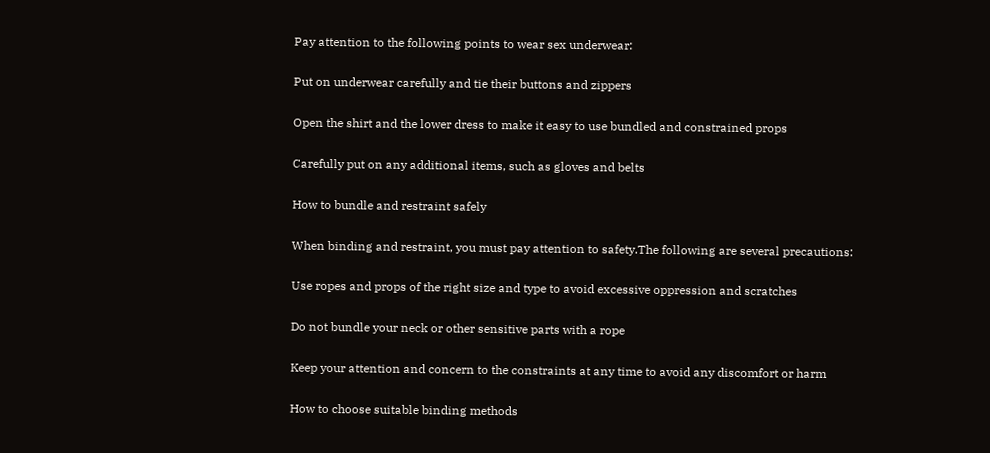Pay attention to the following points to wear sex underwear:

Put on underwear carefully and tie their buttons and zippers

Open the shirt and the lower dress to make it easy to use bundled and constrained props

Carefully put on any additional items, such as gloves and belts

How to bundle and restraint safely

When binding and restraint, you must pay attention to safety.The following are several precautions:

Use ropes and props of the right size and type to avoid excessive oppression and scratches

Do not bundle your neck or other sensitive parts with a rope

Keep your attention and concern to the constraints at any time to avoid any discomfort or harm

How to choose suitable binding methods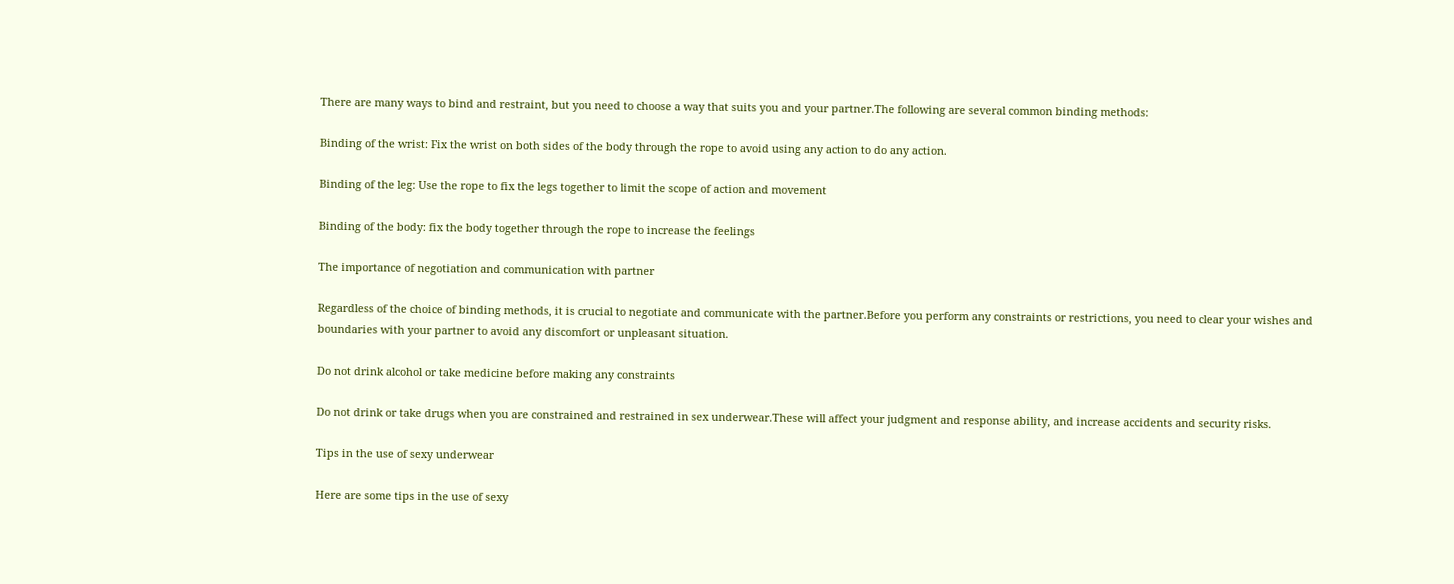There are many ways to bind and restraint, but you need to choose a way that suits you and your partner.The following are several common binding methods:

Binding of the wrist: Fix the wrist on both sides of the body through the rope to avoid using any action to do any action.

Binding of the leg: Use the rope to fix the legs together to limit the scope of action and movement

Binding of the body: fix the body together through the rope to increase the feelings

The importance of negotiation and communication with partner

Regardless of the choice of binding methods, it is crucial to negotiate and communicate with the partner.Before you perform any constraints or restrictions, you need to clear your wishes and boundaries with your partner to avoid any discomfort or unpleasant situation.

Do not drink alcohol or take medicine before making any constraints

Do not drink or take drugs when you are constrained and restrained in sex underwear.These will affect your judgment and response ability, and increase accidents and security risks.

Tips in the use of sexy underwear

Here are some tips in the use of sexy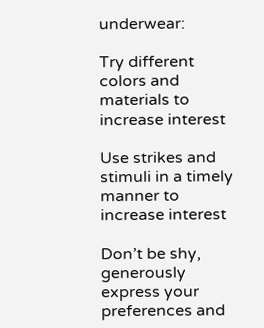underwear:

Try different colors and materials to increase interest

Use strikes and stimuli in a timely manner to increase interest

Don’t be shy, generously express your preferences and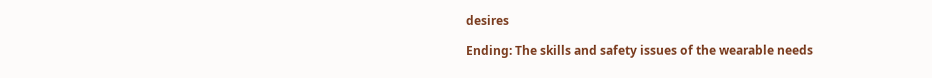desires

Ending: The skills and safety issues of the wearable needs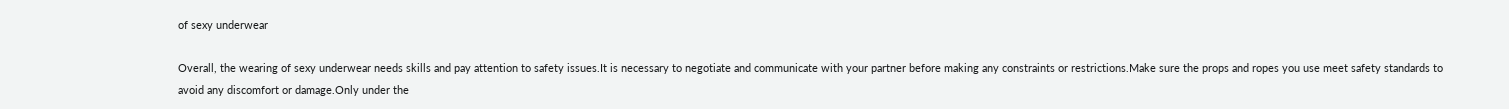of sexy underwear

Overall, the wearing of sexy underwear needs skills and pay attention to safety issues.It is necessary to negotiate and communicate with your partner before making any constraints or restrictions.Make sure the props and ropes you use meet safety standards to avoid any discomfort or damage.Only under the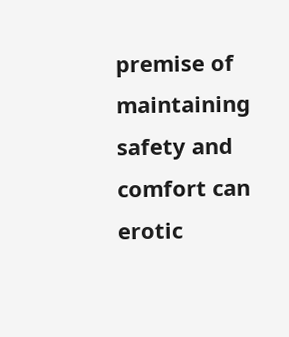premise of maintaining safety and comfort can erotic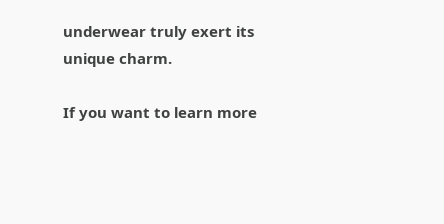underwear truly exert its unique charm.

If you want to learn more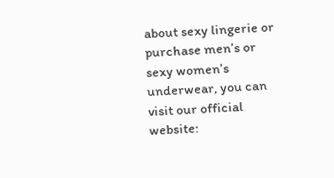about sexy lingerie or purchase men’s or sexy women’s underwear, you can visit our official website: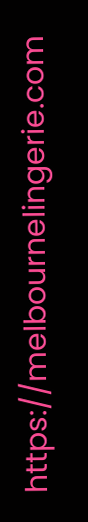https://melbournelingerie.com